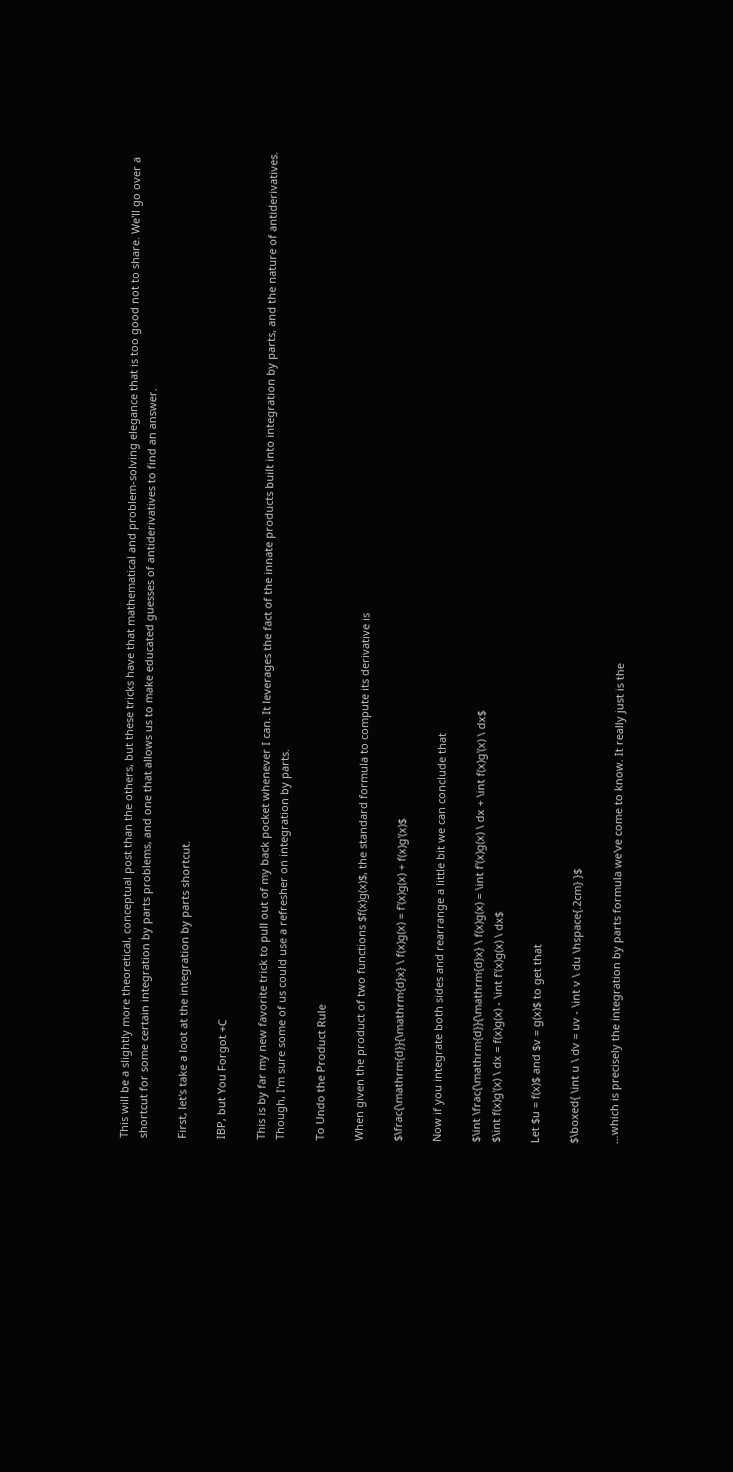This will be a slightly more theoretical, conceptual post than the others, but these tricks have that mathematical and problem-solving elegance that is too good not to share. We'll go over a shortcut for some certain integration by parts problems, and one that allows us to make educated guesses of antiderivatives to find an answer.

First, let's take a loot at the integration by parts shortcut.

IBP, but You Forgot +C

This is by far my new favorite trick to pull out of my back pocket whenever I can. It leverages the fact of the innate products built into integration by parts, and the nature of antiderivatives. Though, I'm sure some of us could use a refresher on integration by parts.

To Undo the Product Rule

When given the product of two functions $f(x)g(x)$, the standard formula to compute its derivative is

$\frac{\mathrm{d}}{\mathrm{d}x} \ f(x)g(x) = f'(x)g(x) + f(x)g'(x)$

Now if you integrate both sides and rearrange a little bit we can conclude that

$\int \frac{\mathrm{d}}{\mathrm{d}x} \ f(x)g(x) = \int f'(x)g(x) \ dx + \int f(x)g'(x) \ dx$
$\int f(x)g'(x) \ dx = f(x)g(x) - \int f'(x)g(x) \ dx$

Let $u = f(x)$ and $v = g(x)$ to get that

$\boxed{ \int u \ dv = uv - \int v \ du \hspace{.2cm} }$

…which is precisely the integration by parts formula we've come to know. It really just is the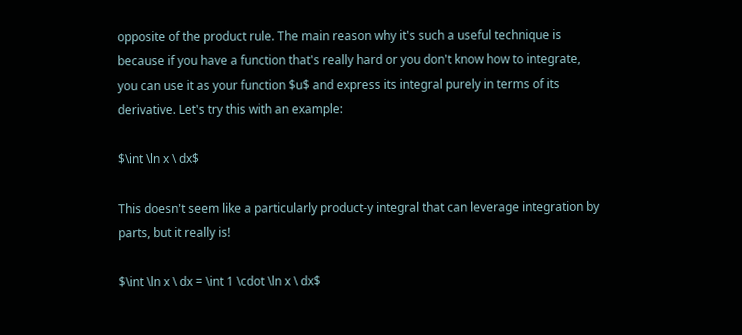opposite of the product rule. The main reason why it's such a useful technique is because if you have a function that's really hard or you don't know how to integrate, you can use it as your function $u$ and express its integral purely in terms of its derivative. Let's try this with an example:

$\int \ln x \ dx$

This doesn't seem like a particularly product-y integral that can leverage integration by parts, but it really is!

$\int \ln x \ dx = \int 1 \cdot \ln x \ dx$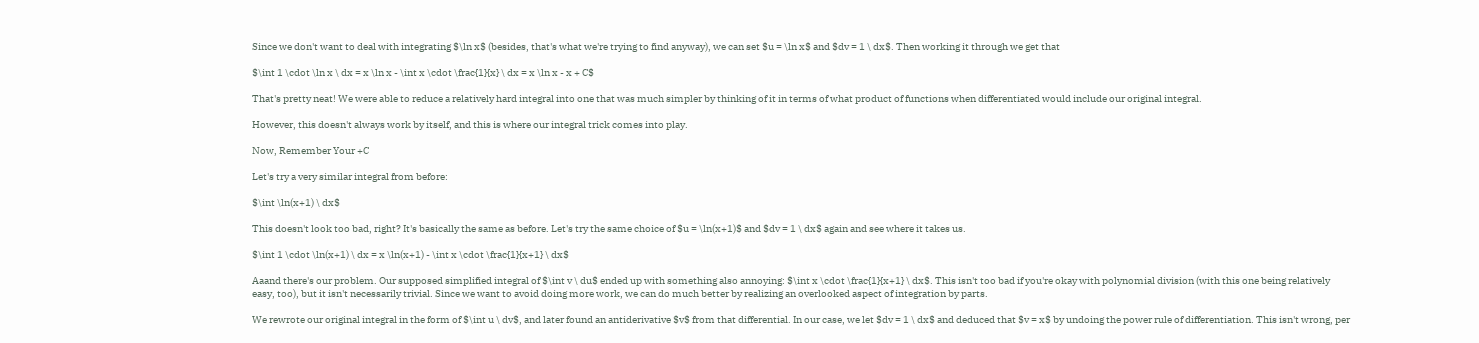Since we don't want to deal with integrating $\ln x$ (besides, that's what we're trying to find anyway), we can set $u = \ln x$ and $dv = 1 \ dx$. Then working it through we get that

$\int 1 \cdot \ln x \ dx = x \ln x - \int x \cdot \frac{1}{x} \ dx = x \ln x - x + C$

That's pretty neat! We were able to reduce a relatively hard integral into one that was much simpler by thinking of it in terms of what product of functions when differentiated would include our original integral.

However, this doesn't always work by itself, and this is where our integral trick comes into play.

Now, Remember Your +C

Let's try a very similar integral from before:

$\int \ln(x+1) \ dx$

This doesn't look too bad, right? It's basically the same as before. Let's try the same choice of $u = \ln(x+1)$ and $dv = 1 \ dx$ again and see where it takes us.

$\int 1 \cdot \ln(x+1) \ dx = x \ln(x+1) - \int x \cdot \frac{1}{x+1} \ dx$

Aaand there's our problem. Our supposed simplified integral of $\int v \ du$ ended up with something also annoying: $\int x \cdot \frac{1}{x+1} \ dx$. This isn't too bad if you're okay with polynomial division (with this one being relatively easy, too), but it isn't necessarily trivial. Since we want to avoid doing more work, we can do much better by realizing an overlooked aspect of integration by parts.

We rewrote our original integral in the form of $\int u \ dv$, and later found an antiderivative $v$ from that differential. In our case, we let $dv = 1 \ dx$ and deduced that $v = x$ by undoing the power rule of differentiation. This isn't wrong, per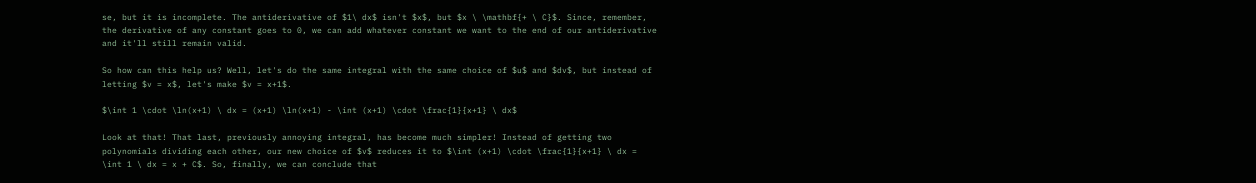se, but it is incomplete. The antiderivative of $1\ dx$ isn't $x$, but $x \ \mathbf{+ \ C}$. Since, remember, the derivative of any constant goes to 0, we can add whatever constant we want to the end of our antiderivative and it'll still remain valid.

So how can this help us? Well, let's do the same integral with the same choice of $u$ and $dv$, but instead of letting $v = x$, let's make $v = x+1$.

$\int 1 \cdot \ln(x+1) \ dx = (x+1) \ln(x+1) - \int (x+1) \cdot \frac{1}{x+1} \ dx$

Look at that! That last, previously annoying integral, has become much simpler! Instead of getting two polynomials dividing each other, our new choice of $v$ reduces it to $\int (x+1) \cdot \frac{1}{x+1} \ dx = \int 1 \ dx = x + C$. So, finally, we can conclude that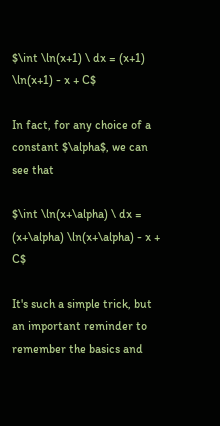$\int \ln(x+1) \ dx = (x+1) \ln(x+1) - x + C$

In fact, for any choice of a constant $\alpha$, we can see that

$\int \ln(x+\alpha) \ dx = (x+\alpha) \ln(x+\alpha) - x + C$

It's such a simple trick, but an important reminder to remember the basics and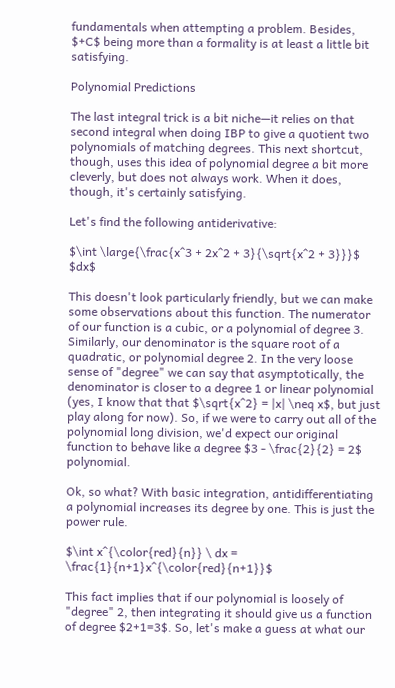fundamentals when attempting a problem. Besides, $+C$ being more than a formality is at least a little bit satisfying.

Polynomial Predictions

The last integral trick is a bit niche—it relies on that second integral when doing IBP to give a quotient two polynomials of matching degrees. This next shortcut, though, uses this idea of polynomial degree a bit more cleverly, but does not always work. When it does, though, it's certainly satisfying.

Let's find the following antiderivative:

$\int \large{\frac{x^3 + 2x^2 + 3}{\sqrt{x^2 + 3}}}$ $dx$

This doesn't look particularly friendly, but we can make some observations about this function. The numerator of our function is a cubic, or a polynomial of degree 3. Similarly, our denominator is the square root of a quadratic, or polynomial degree 2. In the very loose sense of "degree" we can say that asymptotically, the denominator is closer to a degree 1 or linear polynomial (yes, I know that that $\sqrt{x^2} = |x| \neq x$, but just play along for now). So, if we were to carry out all of the polynomial long division, we'd expect our original function to behave like a degree $3 - \frac{2}{2} = 2$ polynomial.

Ok, so what? With basic integration, antidifferentiating a polynomial increases its degree by one. This is just the power rule.

$\int x^{\color{red}{n}} \ dx = \frac{1}{n+1}x^{\color{red}{n+1}}$

This fact implies that if our polynomial is loosely of "degree" 2, then integrating it should give us a function of degree $2+1=3$. So, let's make a guess at what our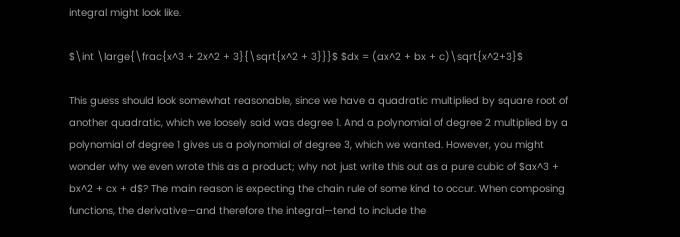integral might look like.

$\int \large{\frac{x^3 + 2x^2 + 3}{\sqrt{x^2 + 3}}}$ $dx = (ax^2 + bx + c)\sqrt{x^2+3}$

This guess should look somewhat reasonable, since we have a quadratic multiplied by square root of another quadratic, which we loosely said was degree 1. And a polynomial of degree 2 multiplied by a polynomial of degree 1 gives us a polynomial of degree 3, which we wanted. However, you might wonder why we even wrote this as a product; why not just write this out as a pure cubic of $ax^3 + bx^2 + cx + d$? The main reason is expecting the chain rule of some kind to occur. When composing functions, the derivative—and therefore the integral—tend to include the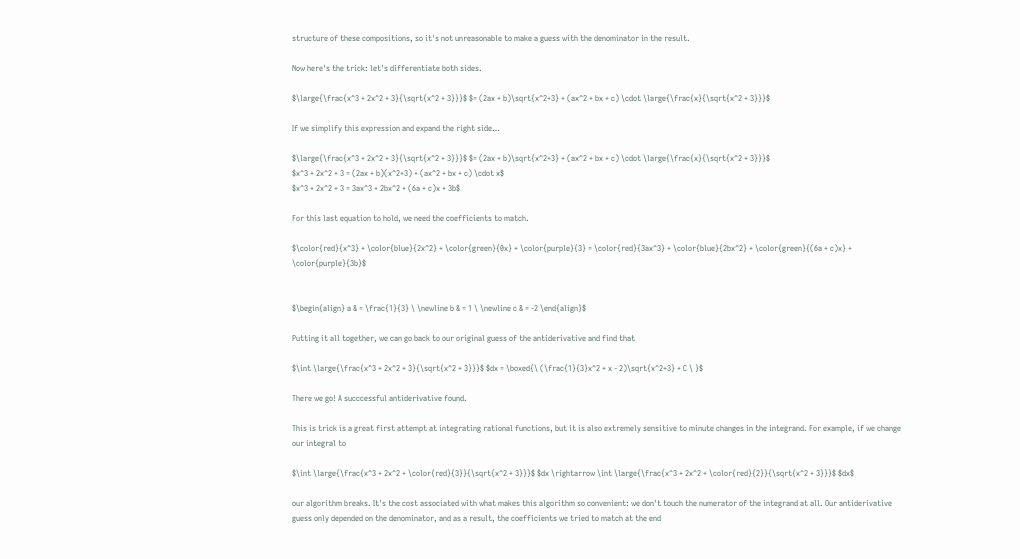structure of these compositions, so it's not unreasonable to make a guess with the denominator in the result.

Now here's the trick: let's differentiate both sides.

$\large{\frac{x^3 + 2x^2 + 3}{\sqrt{x^2 + 3}}}$ $= (2ax + b)\sqrt{x^2+3} + (ax^2 + bx + c) \cdot \large{\frac{x}{\sqrt{x^2 + 3}}}$

If we simplify this expression and expand the right side…

$\large{\frac{x^3 + 2x^2 + 3}{\sqrt{x^2 + 3}}}$ $= (2ax + b)\sqrt{x^2+3} + (ax^2 + bx + c) \cdot \large{\frac{x}{\sqrt{x^2 + 3}}}$
$x^3 + 2x^2 + 3 = (2ax + b)(x^2+3) + (ax^2 + bx + c) \cdot x$
$x^3 + 2x^2 + 3 = 3ax^3 + 2bx^2 + (6a + c)x + 3b$

For this last equation to hold, we need the coefficients to match.

$\color{red}{x^3} + \color{blue}{2x^2} + \color{green}{0x} + \color{purple}{3} = \color{red}{3ax^3} + \color{blue}{2bx^2} + \color{green}{(6a + c)x} + \color{purple}{3b}$


$\begin{align} a & = \frac{1}{3} \ \newline b & = 1 \ \newline c & = -2 \end{align}$

Putting it all together, we can go back to our original guess of the antiderivative and find that

$\int \large{\frac{x^3 + 2x^2 + 3}{\sqrt{x^2 + 3}}}$ $dx = \boxed{\ (\frac{1}{3}x^2 + x - 2)\sqrt{x^2+3} + C \ }$

There we go! A succcessful antiderivative found.

This is trick is a great first attempt at integrating rational functions, but it is also extremely sensitive to minute changes in the integrand. For example, if we change our integral to

$\int \large{\frac{x^3 + 2x^2 + \color{red}{3}}{\sqrt{x^2 + 3}}}$ $dx \rightarrow \int \large{\frac{x^3 + 2x^2 + \color{red}{2}}{\sqrt{x^2 + 3}}}$ $dx$

our algorithm breaks. It's the cost associated with what makes this algorithm so convenient: we don't touch the numerator of the integrand at all. Our antiderivative guess only depended on the denominator, and as a result, the coefficients we tried to match at the end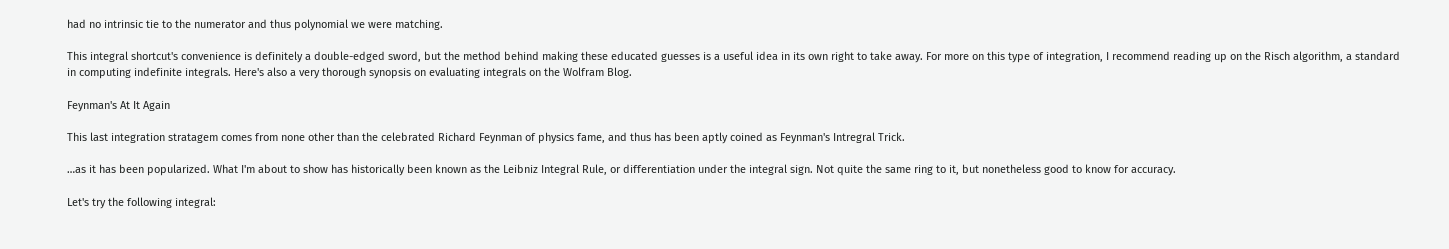had no intrinsic tie to the numerator and thus polynomial we were matching.

This integral shortcut's convenience is definitely a double-edged sword, but the method behind making these educated guesses is a useful idea in its own right to take away. For more on this type of integration, I recommend reading up on the Risch algorithm, a standard in computing indefinite integrals. Here's also a very thorough synopsis on evaluating integrals on the Wolfram Blog.

Feynman's At It Again

This last integration stratagem comes from none other than the celebrated Richard Feynman of physics fame, and thus has been aptly coined as Feynman's Intregral Trick.

…as it has been popularized. What I'm about to show has historically been known as the Leibniz Integral Rule, or differentiation under the integral sign. Not quite the same ring to it, but nonetheless good to know for accuracy.

Let's try the following integral: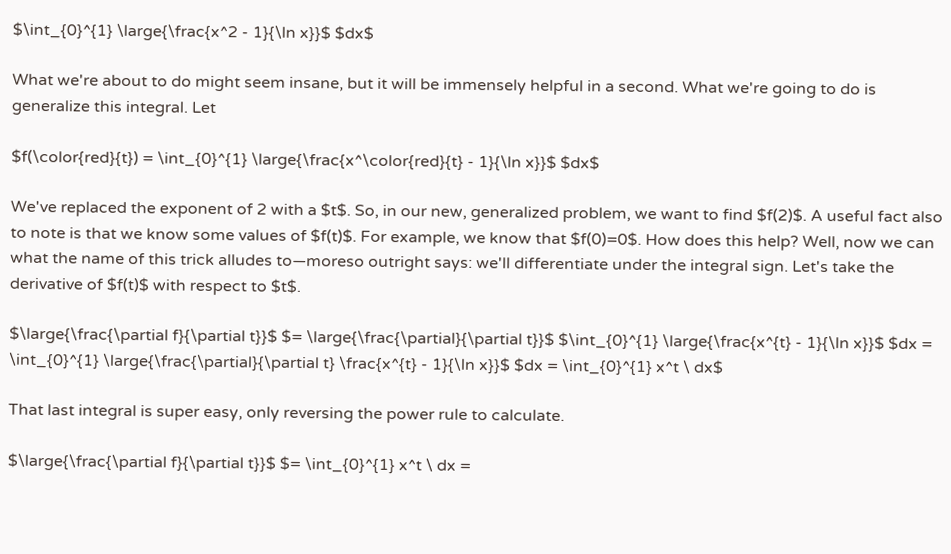$\int_{0}^{1} \large{\frac{x^2 - 1}{\ln x}}$ $dx$

What we're about to do might seem insane, but it will be immensely helpful in a second. What we're going to do is generalize this integral. Let

$f(\color{red}{t}) = \int_{0}^{1} \large{\frac{x^\color{red}{t} - 1}{\ln x}}$ $dx$

We've replaced the exponent of 2 with a $t$. So, in our new, generalized problem, we want to find $f(2)$. A useful fact also to note is that we know some values of $f(t)$. For example, we know that $f(0)=0$. How does this help? Well, now we can what the name of this trick alludes to—moreso outright says: we'll differentiate under the integral sign. Let's take the derivative of $f(t)$ with respect to $t$.

$\large{\frac{\partial f}{\partial t}}$ $= \large{\frac{\partial}{\partial t}}$ $\int_{0}^{1} \large{\frac{x^{t} - 1}{\ln x}}$ $dx = \int_{0}^{1} \large{\frac{\partial}{\partial t} \frac{x^{t} - 1}{\ln x}}$ $dx = \int_{0}^{1} x^t \ dx$

That last integral is super easy, only reversing the power rule to calculate.

$\large{\frac{\partial f}{\partial t}}$ $= \int_{0}^{1} x^t \ dx =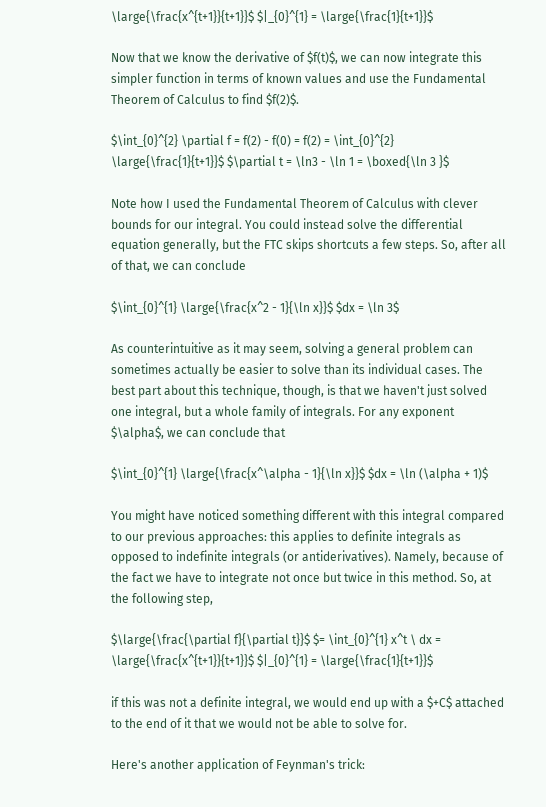\large{\frac{x^{t+1}}{t+1}}$ $|_{0}^{1} = \large{\frac{1}{t+1}}$

Now that we know the derivative of $f(t)$, we can now integrate this simpler function in terms of known values and use the Fundamental Theorem of Calculus to find $f(2)$.

$\int_{0}^{2} \partial f = f(2) - f(0) = f(2) = \int_{0}^{2} \large{\frac{1}{t+1}}$ $\partial t = \ln3 - \ln 1 = \boxed{\ln 3 }$

Note how I used the Fundamental Theorem of Calculus with clever bounds for our integral. You could instead solve the differential equation generally, but the FTC skips shortcuts a few steps. So, after all of that, we can conclude

$\int_{0}^{1} \large{\frac{x^2 - 1}{\ln x}}$ $dx = \ln 3$

As counterintuitive as it may seem, solving a general problem can sometimes actually be easier to solve than its individual cases. The best part about this technique, though, is that we haven't just solved one integral, but a whole family of integrals. For any exponent $\alpha$, we can conclude that

$\int_{0}^{1} \large{\frac{x^\alpha - 1}{\ln x}}$ $dx = \ln (\alpha + 1)$

You might have noticed something different with this integral compared to our previous approaches: this applies to definite integrals as opposed to indefinite integrals (or antiderivatives). Namely, because of the fact we have to integrate not once but twice in this method. So, at the following step,

$\large{\frac{\partial f}{\partial t}}$ $= \int_{0}^{1} x^t \ dx = \large{\frac{x^{t+1}}{t+1}}$ $|_{0}^{1} = \large{\frac{1}{t+1}}$

if this was not a definite integral, we would end up with a $+C$ attached to the end of it that we would not be able to solve for.

Here's another application of Feynman's trick: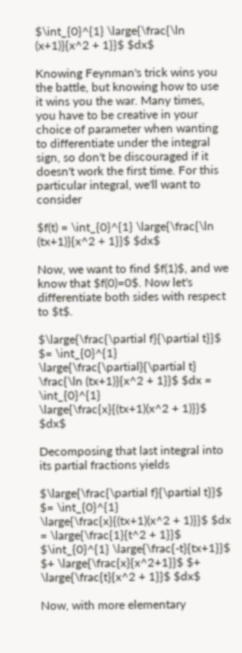$\int_{0}^{1} \large{\frac{\ln (x+1)}{x^2 + 1}}$ $dx$

Knowing Feynman's trick wins you the battle, but knowing how to use it wins you the war. Many times, you have to be creative in your choice of parameter when wanting to differentiate under the integral sign, so don't be discouraged if it doesn't work the first time. For this particular integral, we'll want to consider

$f(t) = \int_{0}^{1} \large{\frac{\ln (tx+1)}{x^2 + 1}}$ $dx$

Now, we want to find $f(1)$, and we know that $f(0)=0$. Now let's differentiate both sides with respect to $t$.

$\large{\frac{\partial f}{\partial t}}$ $= \int_{0}^{1} \large{\frac{\partial}{\partial t} \frac{\ln (tx+1)}{x^2 + 1}}$ $dx = \int_{0}^{1} \large{\frac{x}{(tx+1)(x^2 + 1)}}$ $dx$

Decomposing that last integral into its partial fractions yields

$\large{\frac{\partial f}{\partial t}}$ $= \int_{0}^{1} \large{\frac{x}{(tx+1)(x^2 + 1)}}$ $dx = \large{\frac{1}{t^2 + 1}}$ $\int_{0}^{1} \large{\frac{-t}{tx+1}}$ $+ \large{\frac{x}{x^2+1}}$ $+ \large{\frac{t}{x^2 + 1}}$ $dx$

Now, with more elementary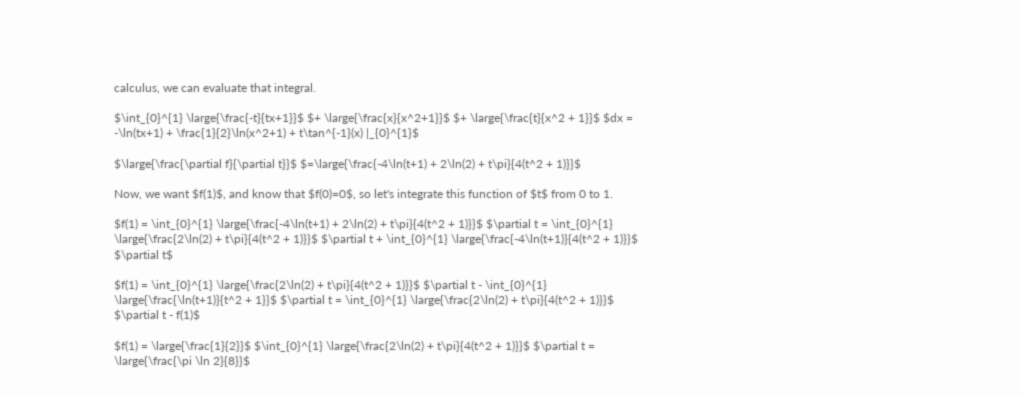calculus, we can evaluate that integral.

$\int_{0}^{1} \large{\frac{-t}{tx+1}}$ $+ \large{\frac{x}{x^2+1}}$ $+ \large{\frac{t}{x^2 + 1}}$ $dx = -\ln(tx+1) + \frac{1}{2}\ln(x^2+1) + t\tan^{-1}(x) |_{0}^{1}$

$\large{\frac{\partial f}{\partial t}}$ $=\large{\frac{-4\ln(t+1) + 2\ln(2) + t\pi}{4(t^2 + 1)}}$

Now, we want $f(1)$, and know that $f(0)=0$, so let's integrate this function of $t$ from 0 to 1.

$f(1) = \int_{0}^{1} \large{\frac{-4\ln(t+1) + 2\ln(2) + t\pi}{4(t^2 + 1)}}$ $\partial t = \int_{0}^{1} \large{\frac{2\ln(2) + t\pi}{4(t^2 + 1)}}$ $\partial t + \int_{0}^{1} \large{\frac{-4\ln(t+1)}{4(t^2 + 1)}}$ $\partial t$

$f(1) = \int_{0}^{1} \large{\frac{2\ln(2) + t\pi}{4(t^2 + 1)}}$ $\partial t - \int_{0}^{1} \large{\frac{\ln(t+1)}{t^2 + 1}}$ $\partial t = \int_{0}^{1} \large{\frac{2\ln(2) + t\pi}{4(t^2 + 1)}}$ $\partial t - f(1)$

$f(1) = \large{\frac{1}{2}}$ $\int_{0}^{1} \large{\frac{2\ln(2) + t\pi}{4(t^2 + 1)}}$ $\partial t = \large{\frac{\pi \ln 2}{8}}$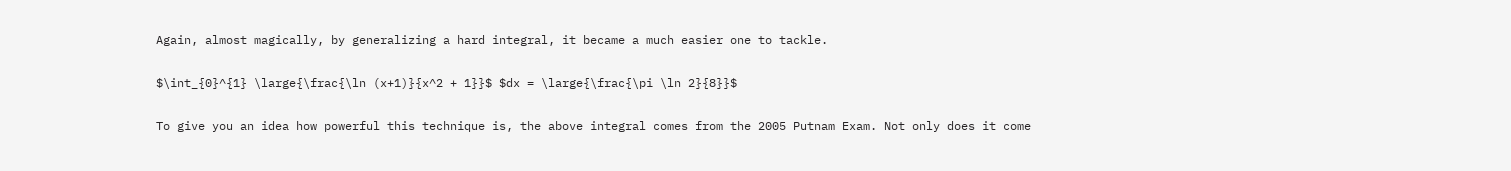Again, almost magically, by generalizing a hard integral, it became a much easier one to tackle.

$\int_{0}^{1} \large{\frac{\ln (x+1)}{x^2 + 1}}$ $dx = \large{\frac{\pi \ln 2}{8}}$

To give you an idea how powerful this technique is, the above integral comes from the 2005 Putnam Exam. Not only does it come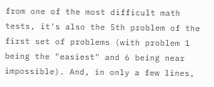from one of the most difficult math tests, it's also the 5th problem of the first set of problems (with problem 1 being the "easiest" and 6 being near impossible). And, in only a few lines,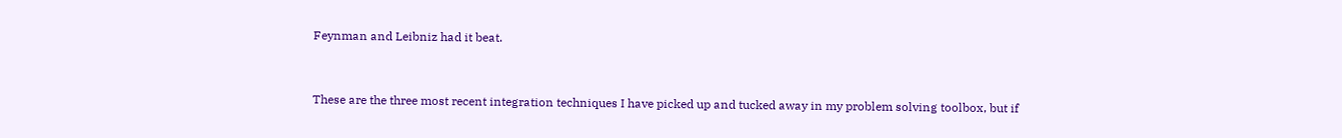Feynman and Leibniz had it beat.


These are the three most recent integration techniques I have picked up and tucked away in my problem solving toolbox, but if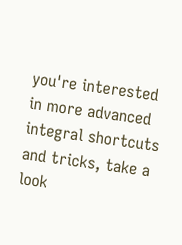you're interested in more advanced integral shortcuts and tricks, take a look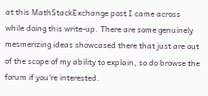at this MathStackExchange post I came across while doing this write-up. There are some genuinely mesmerizing ideas showcased there that just are out of the scope of my ability to explain, so do browse the forum if you're interested.